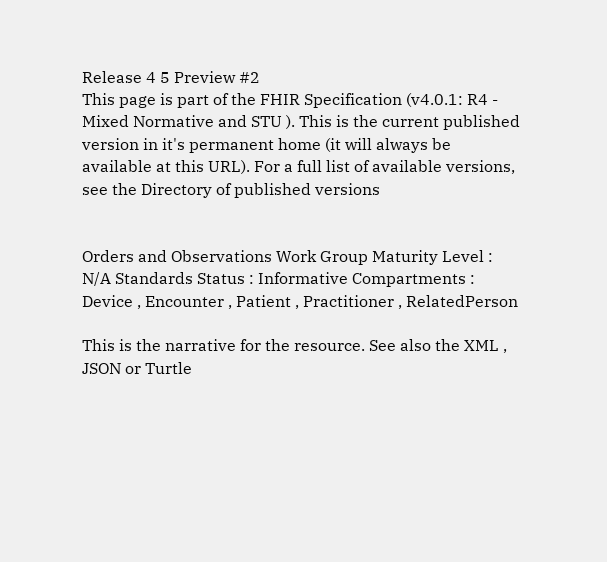Release 4 5 Preview #2
This page is part of the FHIR Specification (v4.0.1: R4 - Mixed Normative and STU ). This is the current published version in it's permanent home (it will always be available at this URL). For a full list of available versions, see the Directory of published versions


Orders and Observations Work Group Maturity Level : N/A Standards Status : Informative Compartments : Device , Encounter , Patient , Practitioner , RelatedPerson

This is the narrative for the resource. See also the XML , JSON or Turtle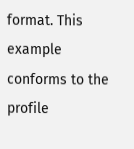format. This example conforms to the profile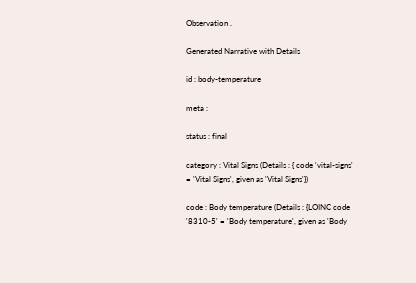Observation .

Generated Narrative with Details

id : body-temperature

meta :

status : final

category : Vital Signs (Details : { code 'vital-signs' = 'Vital Signs', given as 'Vital Signs'})

code : Body temperature (Details : {LOINC code '8310-5' = 'Body temperature', given as 'Body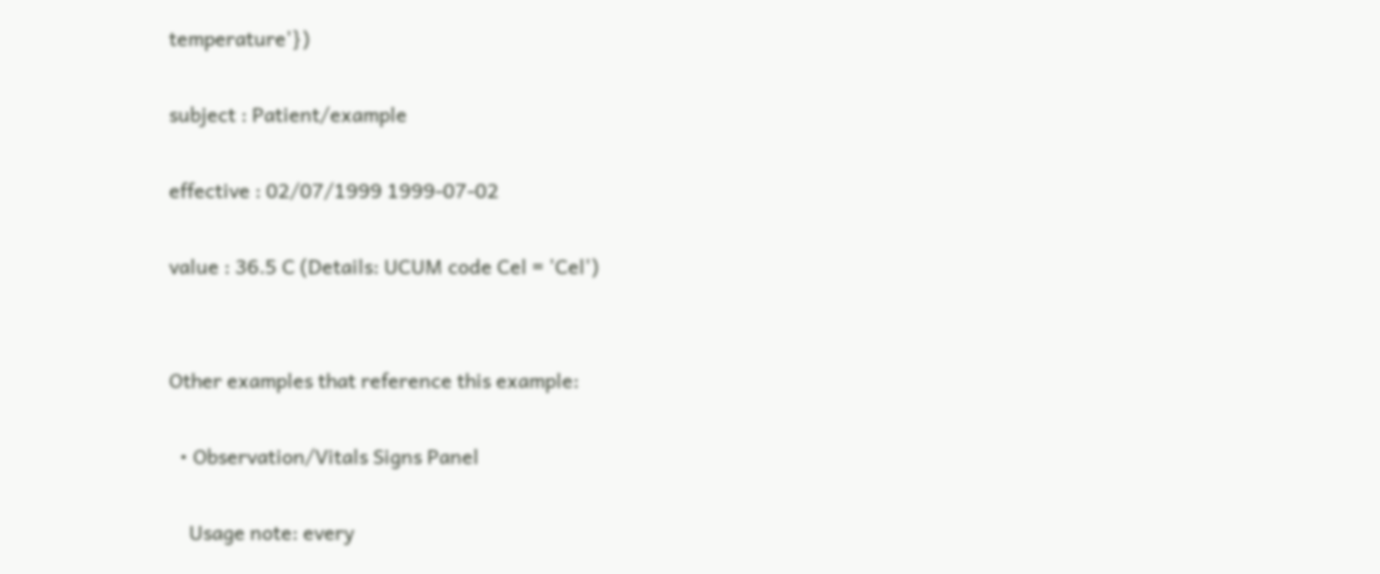temperature'})

subject : Patient/example

effective : 02/07/1999 1999-07-02

value : 36.5 C (Details: UCUM code Cel = 'Cel')


Other examples that reference this example:

  • Observation/Vitals Signs Panel

    Usage note: every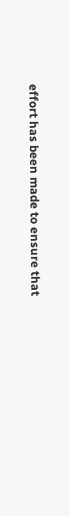effort has been made to ensure that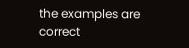the examples are correct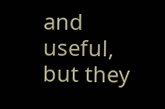and useful, but they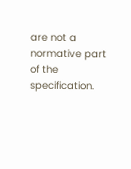are not a normative part of the specification.